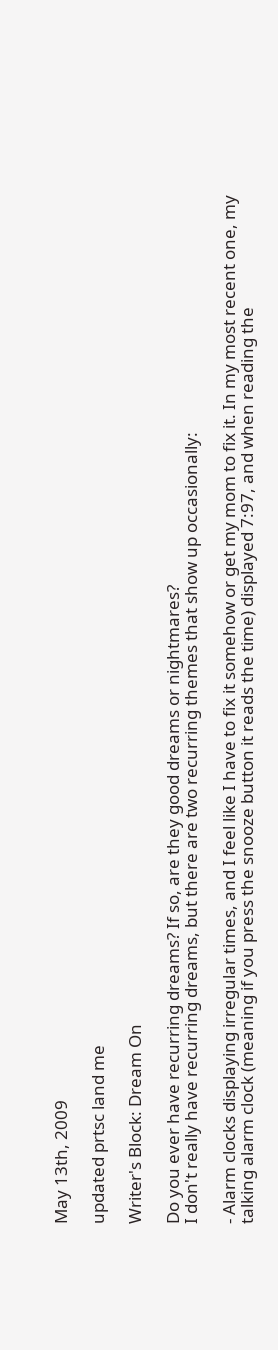May 13th, 2009

updated prtsc land me

Writer's Block: Dream On

Do you ever have recurring dreams? If so, are they good dreams or nightmares?
I don't really have recurring dreams, but there are two recurring themes that show up occasionally:

- Alarm clocks displaying irregular times, and I feel like I have to fix it somehow or get my mom to fix it. In my most recent one, my talking alarm clock (meaning if you press the snooze button it reads the time) displayed 7:97, and when reading the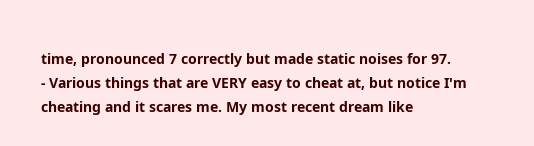time, pronounced 7 correctly but made static noises for 97.
- Various things that are VERY easy to cheat at, but notice I'm cheating and it scares me. My most recent dream like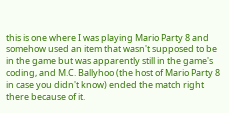this is one where I was playing Mario Party 8 and somehow used an item that wasn't supposed to be in the game but was apparently still in the game's coding, and M.C. Ballyhoo (the host of Mario Party 8 in case you didn't know) ended the match right there because of it.